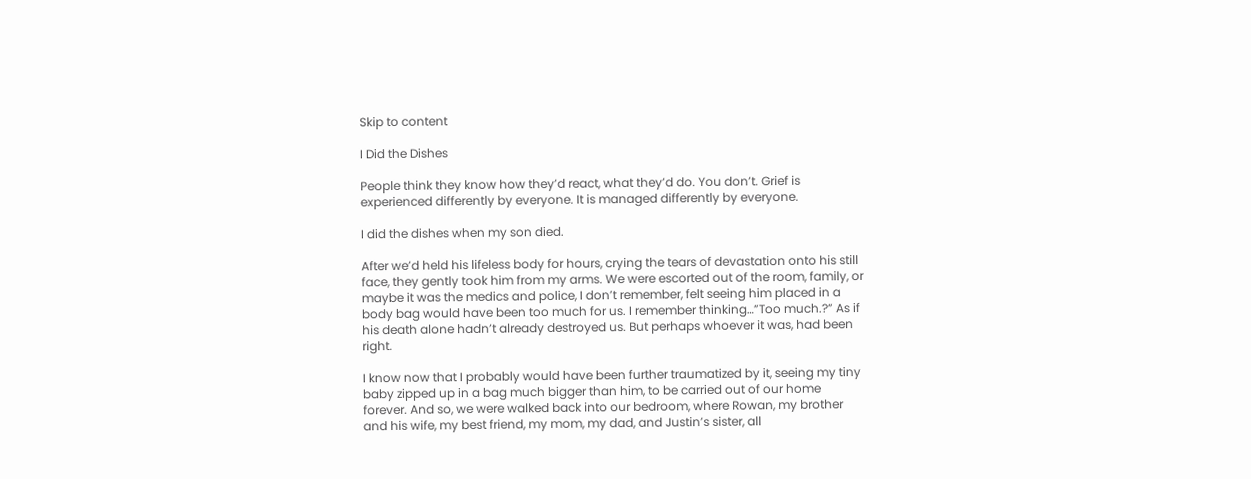Skip to content

I Did the Dishes

People think they know how they’d react, what they’d do. You don’t. Grief is experienced differently by everyone. It is managed differently by everyone.

I did the dishes when my son died.

After we’d held his lifeless body for hours, crying the tears of devastation onto his still face, they gently took him from my arms. We were escorted out of the room, family, or maybe it was the medics and police, I don’t remember, felt seeing him placed in a body bag would have been too much for us. I remember thinking…”Too much.?” As if his death alone hadn’t already destroyed us. But perhaps whoever it was, had been right.

I know now that I probably would have been further traumatized by it, seeing my tiny baby zipped up in a bag much bigger than him, to be carried out of our home forever. And so, we were walked back into our bedroom, where Rowan, my brother and his wife, my best friend, my mom, my dad, and Justin’s sister, all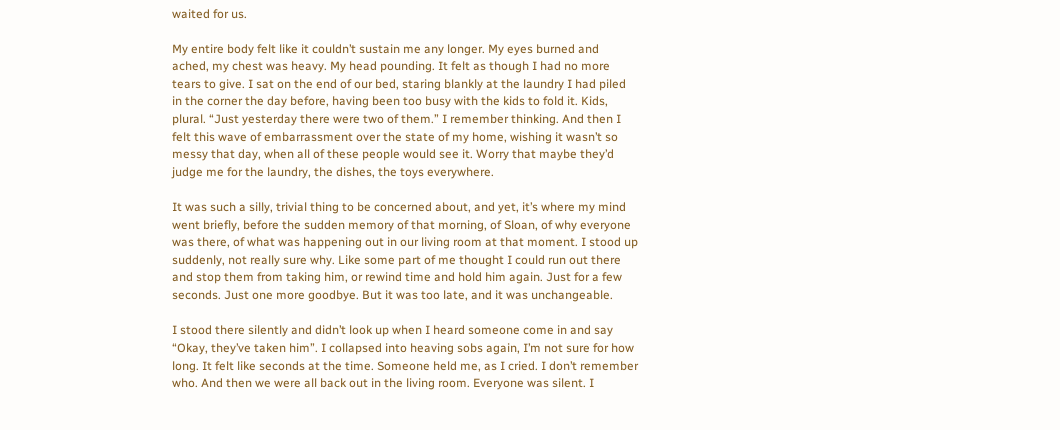waited for us.

My entire body felt like it couldn’t sustain me any longer. My eyes burned and ached, my chest was heavy. My head pounding. It felt as though I had no more tears to give. I sat on the end of our bed, staring blankly at the laundry I had piled in the corner the day before, having been too busy with the kids to fold it. Kids, plural. “Just yesterday there were two of them.” I remember thinking. And then I felt this wave of embarrassment over the state of my home, wishing it wasn’t so messy that day, when all of these people would see it. Worry that maybe they’d judge me for the laundry, the dishes, the toys everywhere.

It was such a silly, trivial thing to be concerned about, and yet, it’s where my mind went briefly, before the sudden memory of that morning, of Sloan, of why everyone was there, of what was happening out in our living room at that moment. I stood up suddenly, not really sure why. Like some part of me thought I could run out there and stop them from taking him, or rewind time and hold him again. Just for a few seconds. Just one more goodbye. But it was too late, and it was unchangeable.

I stood there silently and didn’t look up when I heard someone come in and say “Okay, they’ve taken him”. I collapsed into heaving sobs again, I’m not sure for how long. It felt like seconds at the time. Someone held me, as I cried. I don’t remember who. And then we were all back out in the living room. Everyone was silent. I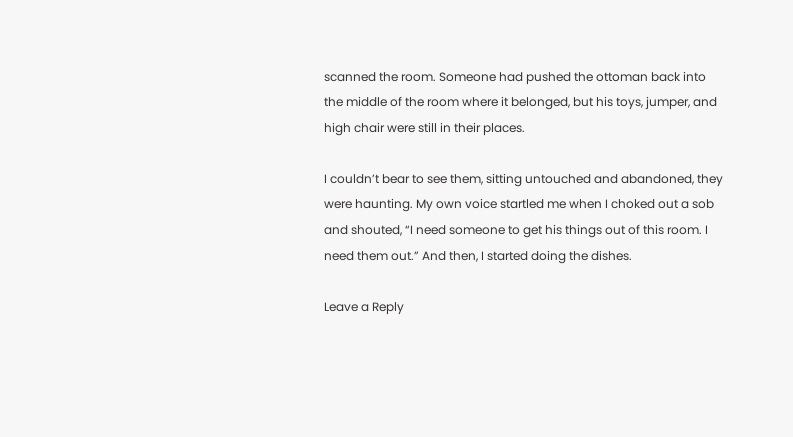scanned the room. Someone had pushed the ottoman back into the middle of the room where it belonged, but his toys, jumper, and high chair were still in their places.

I couldn’t bear to see them, sitting untouched and abandoned, they were haunting. My own voice startled me when I choked out a sob and shouted, “I need someone to get his things out of this room. I need them out.” And then, I started doing the dishes.

Leave a Reply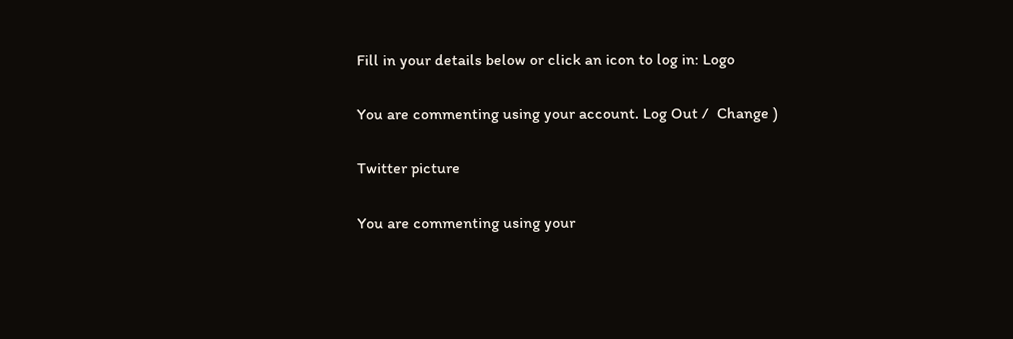Fill in your details below or click an icon to log in: Logo

You are commenting using your account. Log Out /  Change )

Twitter picture

You are commenting using your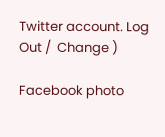Twitter account. Log Out /  Change )

Facebook photo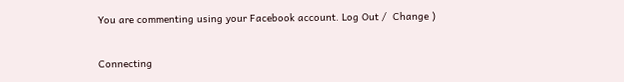You are commenting using your Facebook account. Log Out /  Change )

Connecting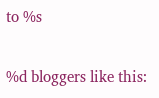to %s

%d bloggers like this: